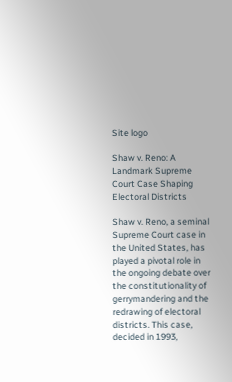Site logo

Shaw v. Reno: A Landmark Supreme Court Case Shaping Electoral Districts

Shaw v. Reno, a seminal Supreme Court case in the United States, has played a pivotal role in the ongoing debate over the constitutionality of gerrymandering and the redrawing of electoral districts. This case, decided in 1993,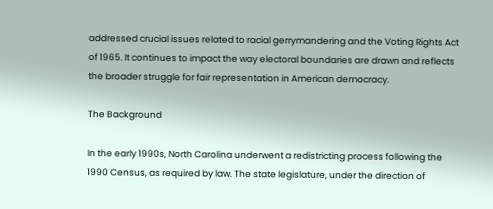addressed crucial issues related to racial gerrymandering and the Voting Rights Act of 1965. It continues to impact the way electoral boundaries are drawn and reflects the broader struggle for fair representation in American democracy.

The Background

In the early 1990s, North Carolina underwent a redistricting process following the 1990 Census, as required by law. The state legislature, under the direction of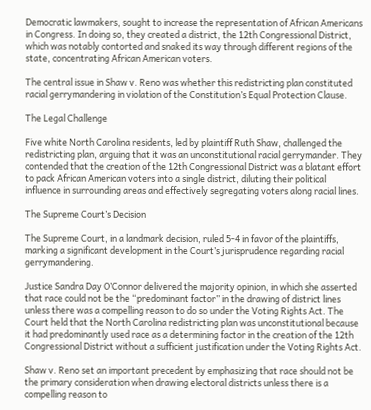Democratic lawmakers, sought to increase the representation of African Americans in Congress. In doing so, they created a district, the 12th Congressional District, which was notably contorted and snaked its way through different regions of the state, concentrating African American voters.

The central issue in Shaw v. Reno was whether this redistricting plan constituted racial gerrymandering in violation of the Constitution’s Equal Protection Clause.

The Legal Challenge

Five white North Carolina residents, led by plaintiff Ruth Shaw, challenged the redistricting plan, arguing that it was an unconstitutional racial gerrymander. They contended that the creation of the 12th Congressional District was a blatant effort to pack African American voters into a single district, diluting their political influence in surrounding areas and effectively segregating voters along racial lines.

The Supreme Court’s Decision

The Supreme Court, in a landmark decision, ruled 5-4 in favor of the plaintiffs, marking a significant development in the Court’s jurisprudence regarding racial gerrymandering.

Justice Sandra Day O’Connor delivered the majority opinion, in which she asserted that race could not be the “predominant factor” in the drawing of district lines unless there was a compelling reason to do so under the Voting Rights Act. The Court held that the North Carolina redistricting plan was unconstitutional because it had predominantly used race as a determining factor in the creation of the 12th Congressional District without a sufficient justification under the Voting Rights Act.

Shaw v. Reno set an important precedent by emphasizing that race should not be the primary consideration when drawing electoral districts unless there is a compelling reason to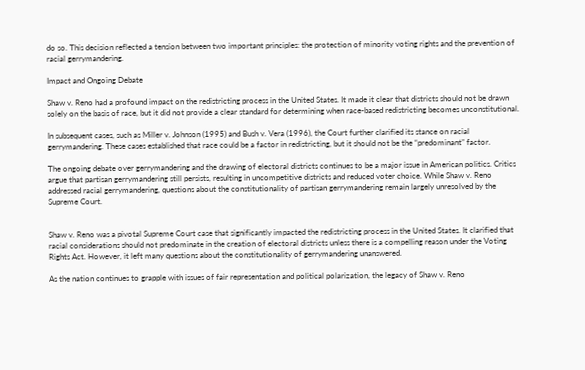do so. This decision reflected a tension between two important principles: the protection of minority voting rights and the prevention of racial gerrymandering.

Impact and Ongoing Debate

Shaw v. Reno had a profound impact on the redistricting process in the United States. It made it clear that districts should not be drawn solely on the basis of race, but it did not provide a clear standard for determining when race-based redistricting becomes unconstitutional.

In subsequent cases, such as Miller v. Johnson (1995) and Bush v. Vera (1996), the Court further clarified its stance on racial gerrymandering. These cases established that race could be a factor in redistricting, but it should not be the “predominant” factor.

The ongoing debate over gerrymandering and the drawing of electoral districts continues to be a major issue in American politics. Critics argue that partisan gerrymandering still persists, resulting in uncompetitive districts and reduced voter choice. While Shaw v. Reno addressed racial gerrymandering, questions about the constitutionality of partisan gerrymandering remain largely unresolved by the Supreme Court.


Shaw v. Reno was a pivotal Supreme Court case that significantly impacted the redistricting process in the United States. It clarified that racial considerations should not predominate in the creation of electoral districts unless there is a compelling reason under the Voting Rights Act. However, it left many questions about the constitutionality of gerrymandering unanswered.

As the nation continues to grapple with issues of fair representation and political polarization, the legacy of Shaw v. Reno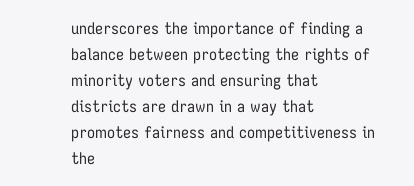underscores the importance of finding a balance between protecting the rights of minority voters and ensuring that districts are drawn in a way that promotes fairness and competitiveness in the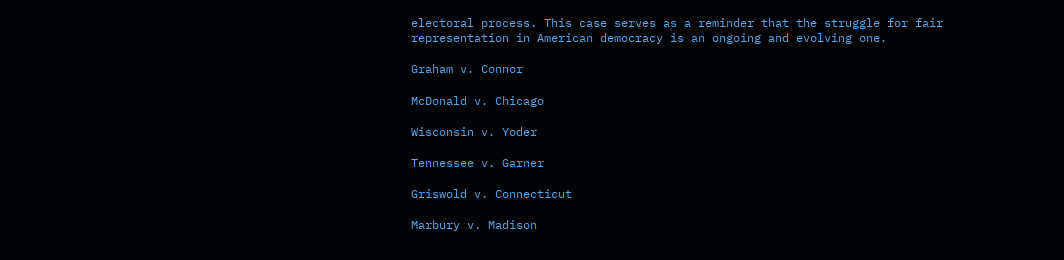electoral process. This case serves as a reminder that the struggle for fair representation in American democracy is an ongoing and evolving one.

Graham v. Connor

McDonald v. Chicago

Wisconsin v. Yoder

Tennessee v. Garner

Griswold v. Connecticut

Marbury v. Madison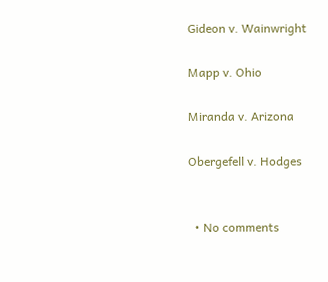Gideon v. Wainwright

Mapp v. Ohio

Miranda v. Arizona

Obergefell v. Hodges


  • No comments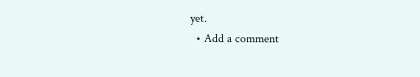yet.
  • Add a comment